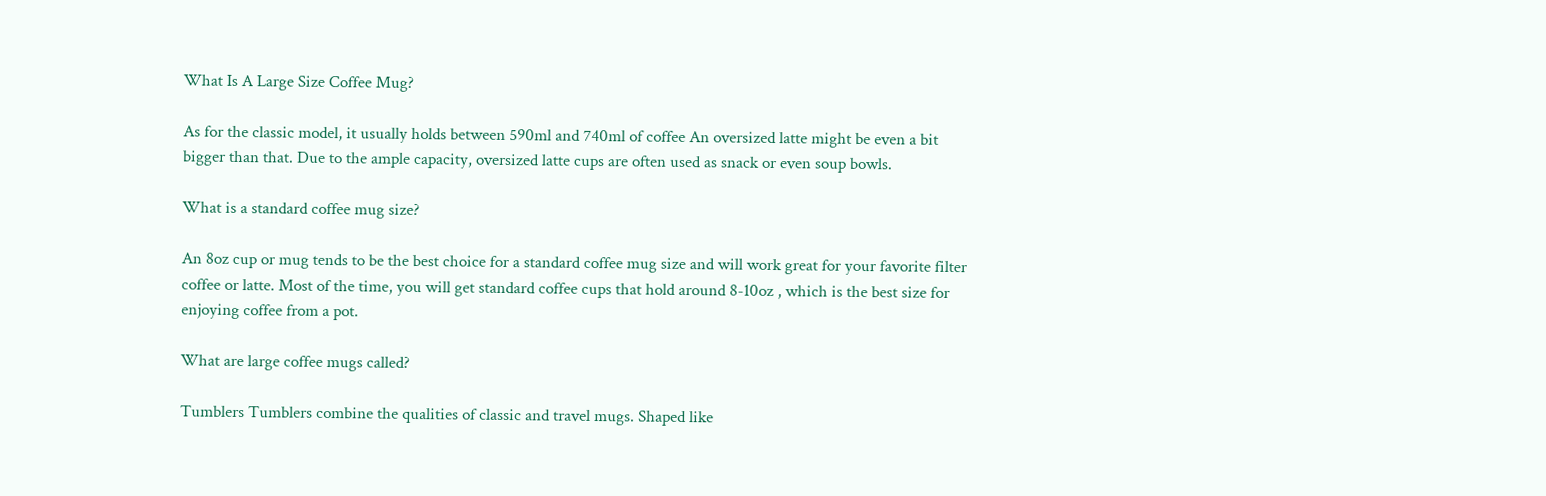What Is A Large Size Coffee Mug?

As for the classic model, it usually holds between 590ml and 740ml of coffee An oversized latte might be even a bit bigger than that. Due to the ample capacity, oversized latte cups are often used as snack or even soup bowls.

What is a standard coffee mug size?

An 8oz cup or mug tends to be the best choice for a standard coffee mug size and will work great for your favorite filter coffee or latte. Most of the time, you will get standard coffee cups that hold around 8-10oz , which is the best size for enjoying coffee from a pot.

What are large coffee mugs called?

Tumblers Tumblers combine the qualities of classic and travel mugs. Shaped like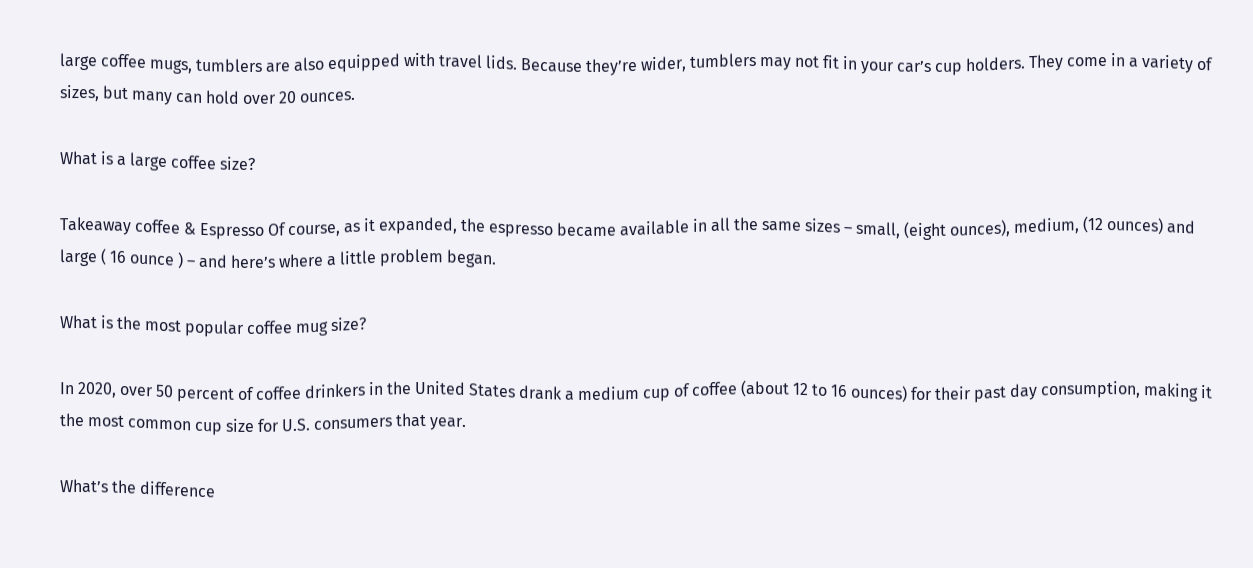large coffee mugs, tumblers are also equipped with travel lids. Because they’re wider, tumblers may not fit in your car’s cup holders. They come in a variety of sizes, but many can hold over 20 ounces.

What is a large coffee size?

Takeaway coffee & Espresso Of course, as it expanded, the espresso became available in all the same sizes – small, (eight ounces), medium, (12 ounces) and large ( 16 ounce ) – and here’s where a little problem began.

What is the most popular coffee mug size?

In 2020, over 50 percent of coffee drinkers in the United States drank a medium cup of coffee (about 12 to 16 ounces) for their past day consumption, making it the most common cup size for U.S. consumers that year.

What’s the difference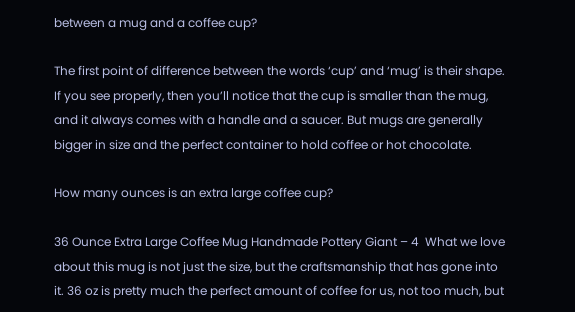between a mug and a coffee cup?

The first point of difference between the words ‘cup’ and ‘mug’ is their shape. If you see properly, then you’ll notice that the cup is smaller than the mug, and it always comes with a handle and a saucer. But mugs are generally bigger in size and the perfect container to hold coffee or hot chocolate.

How many ounces is an extra large coffee cup?

36 Ounce Extra Large Coffee Mug Handmade Pottery Giant – 4  What we love about this mug is not just the size, but the craftsmanship that has gone into it. 36 oz is pretty much the perfect amount of coffee for us, not too much, but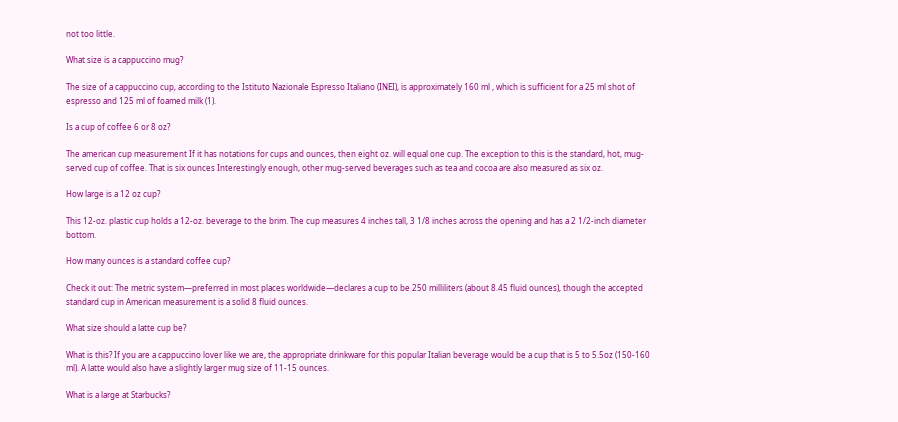not too little.

What size is a cappuccino mug?

The size of a cappuccino cup, according to the Istituto Nazionale Espresso Italiano (INEI), is approximately 160 ml , which is sufficient for a 25 ml shot of espresso and 125 ml of foamed milk (1).

Is a cup of coffee 6 or 8 oz?

The american cup measurement If it has notations for cups and ounces, then eight oz. will equal one cup. The exception to this is the standard, hot, mug-served cup of coffee. That is six ounces Interestingly enough, other mug-served beverages such as tea and cocoa are also measured as six oz.

How large is a 12 oz cup?

This 12-oz. plastic cup holds a 12-oz. beverage to the brim. The cup measures 4 inches tall, 3 1/8 inches across the opening and has a 2 1/2-inch diameter bottom.

How many ounces is a standard coffee cup?

Check it out: The metric system—preferred in most places worldwide—declares a cup to be 250 milliliters (about 8.45 fluid ounces), though the accepted standard cup in American measurement is a solid 8 fluid ounces.

What size should a latte cup be?

What is this? If you are a cappuccino lover like we are, the appropriate drinkware for this popular Italian beverage would be a cup that is 5 to 5.5oz (150-160 ml). A latte would also have a slightly larger mug size of 11-15 ounces.

What is a large at Starbucks?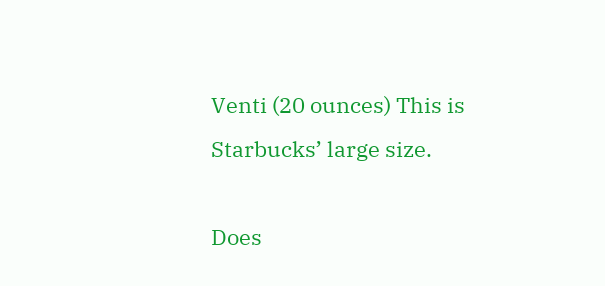Venti (20 ounces) This is Starbucks’ large size.

Does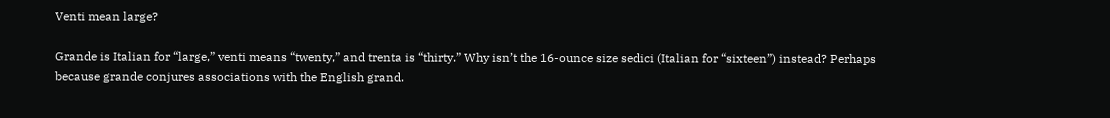Venti mean large?

Grande is Italian for “large,” venti means “twenty,” and trenta is “thirty.” Why isn’t the 16-ounce size sedici (Italian for “sixteen”) instead? Perhaps because grande conjures associations with the English grand.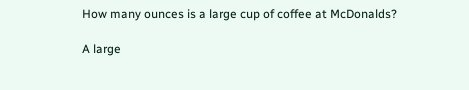How many ounces is a large cup of coffee at McDonalds?

A large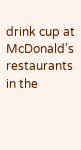drink cup at McDonald’s restaurants in the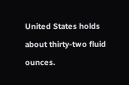United States holds about thirty-two fluid ounces.